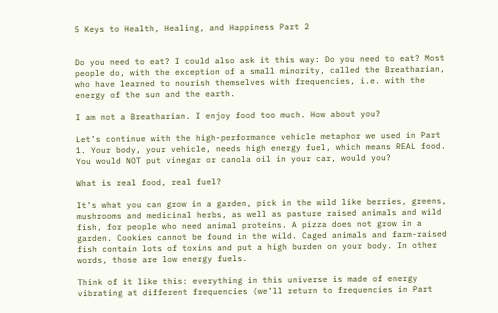5 Keys to Health, Healing, and Happiness Part 2


Do you need to eat? I could also ask it this way: Do you need to eat? Most people do, with the exception of a small minority, called the Breatharian, who have learned to nourish themselves with frequencies, i.e. with the energy of the sun and the earth.

I am not a Breatharian. I enjoy food too much. How about you?

Let’s continue with the high-performance vehicle metaphor we used in Part 1. Your body, your vehicle, needs high energy fuel, which means REAL food. You would NOT put vinegar or canola oil in your car, would you?

What is real food, real fuel?

It’s what you can grow in a garden, pick in the wild like berries, greens, mushrooms and medicinal herbs, as well as pasture raised animals and wild fish, for people who need animal proteins. A pizza does not grow in a garden. Cookies cannot be found in the wild. Caged animals and farm-raised fish contain lots of toxins and put a high burden on your body. In other words, those are low energy fuels.

Think of it like this: everything in this universe is made of energy vibrating at different frequencies (we’ll return to frequencies in Part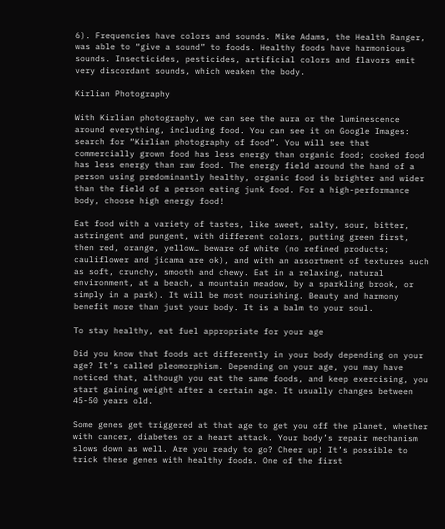6). Frequencies have colors and sounds. Mike Adams, the Health Ranger, was able to “give a sound” to foods. Healthy foods have harmonious sounds. Insecticides, pesticides, artificial colors and flavors emit very discordant sounds, which weaken the body.

Kirlian Photography

With Kirlian photography, we can see the aura or the luminescence around everything, including food. You can see it on Google Images: search for “Kirlian photography of food”. You will see that commercially grown food has less energy than organic food; cooked food has less energy than raw food. The energy field around the hand of a person using predominantly healthy, organic food is brighter and wider than the field of a person eating junk food. For a high-performance body, choose high energy food!

Eat food with a variety of tastes, like sweet, salty, sour, bitter, astringent and pungent, with different colors, putting green first, then red, orange, yellow… beware of white (no refined products; cauliflower and jicama are ok), and with an assortment of textures such as soft, crunchy, smooth and chewy. Eat in a relaxing, natural environment, at a beach, a mountain meadow, by a sparkling brook, or simply in a park). It will be most nourishing. Beauty and harmony benefit more than just your body. It is a balm to your soul.

To stay healthy, eat fuel appropriate for your age

Did you know that foods act differently in your body depending on your age? It’s called pleomorphism. Depending on your age, you may have noticed that, although you eat the same foods, and keep exercising, you start gaining weight after a certain age. It usually changes between 45-50 years old.

Some genes get triggered at that age to get you off the planet, whether with cancer, diabetes or a heart attack. Your body’s repair mechanism slows down as well. Are you ready to go? Cheer up! It’s possible to trick these genes with healthy foods. One of the first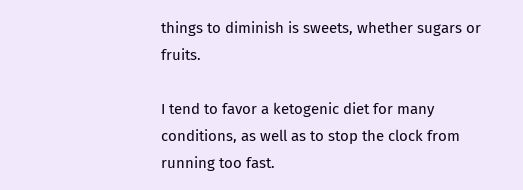things to diminish is sweets, whether sugars or fruits.

I tend to favor a ketogenic diet for many conditions, as well as to stop the clock from running too fast.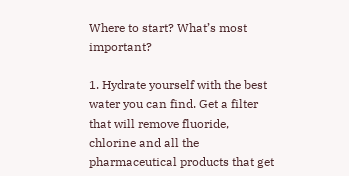Where to start? What’s most important?

1. Hydrate yourself with the best water you can find. Get a filter that will remove fluoride, chlorine and all the pharmaceutical products that get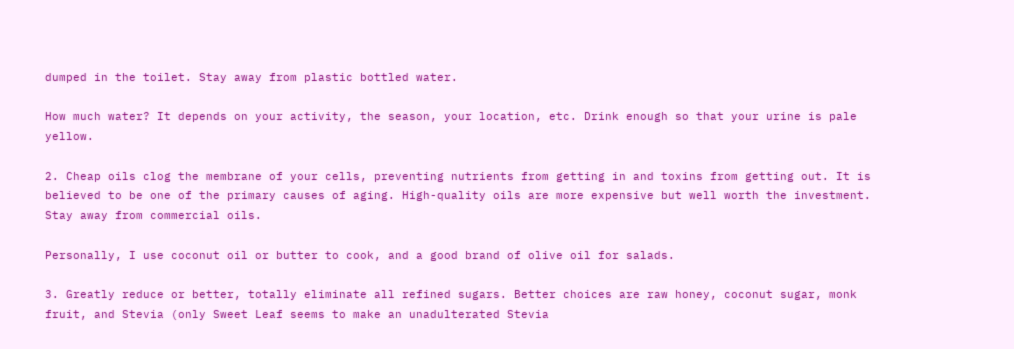dumped in the toilet. Stay away from plastic bottled water.

How much water? It depends on your activity, the season, your location, etc. Drink enough so that your urine is pale yellow.

2. Cheap oils clog the membrane of your cells, preventing nutrients from getting in and toxins from getting out. It is believed to be one of the primary causes of aging. High-quality oils are more expensive but well worth the investment. Stay away from commercial oils.

Personally, I use coconut oil or butter to cook, and a good brand of olive oil for salads.

3. Greatly reduce or better, totally eliminate all refined sugars. Better choices are raw honey, coconut sugar, monk fruit, and Stevia (only Sweet Leaf seems to make an unadulterated Stevia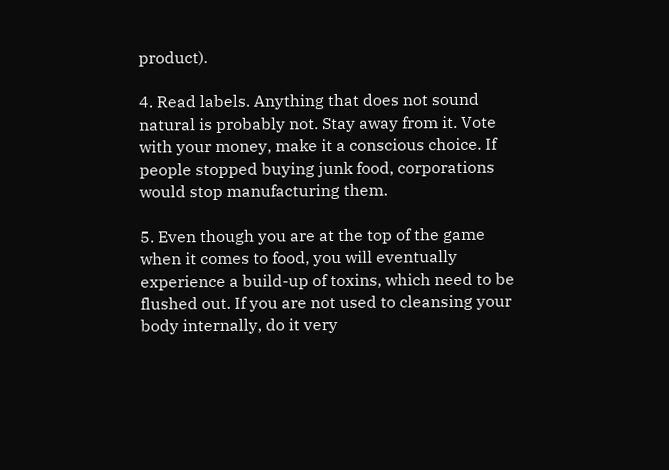product).

4. Read labels. Anything that does not sound natural is probably not. Stay away from it. Vote with your money, make it a conscious choice. If people stopped buying junk food, corporations would stop manufacturing them.

5. Even though you are at the top of the game when it comes to food, you will eventually experience a build-up of toxins, which need to be flushed out. If you are not used to cleansing your body internally, do it very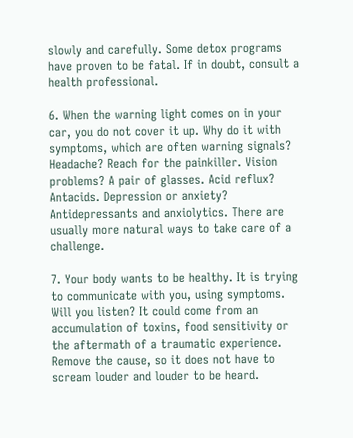slowly and carefully. Some detox programs have proven to be fatal. If in doubt, consult a health professional.

6. When the warning light comes on in your car, you do not cover it up. Why do it with symptoms, which are often warning signals? Headache? Reach for the painkiller. Vision problems? A pair of glasses. Acid reflux? Antacids. Depression or anxiety? Antidepressants and anxiolytics. There are usually more natural ways to take care of a challenge.

7. Your body wants to be healthy. It is trying to communicate with you, using symptoms. Will you listen? It could come from an accumulation of toxins, food sensitivity or the aftermath of a traumatic experience. Remove the cause, so it does not have to scream louder and louder to be heard.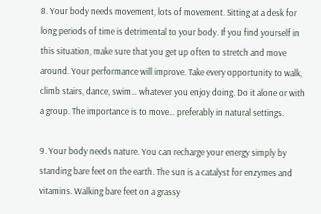8. Your body needs movement, lots of movement. Sitting at a desk for long periods of time is detrimental to your body. If you find yourself in this situation, make sure that you get up often to stretch and move around. Your performance will improve. Take every opportunity to walk, climb stairs, dance, swim… whatever you enjoy doing. Do it alone or with a group. The importance is to move… preferably in natural settings.

9. Your body needs nature. You can recharge your energy simply by standing bare feet on the earth. The sun is a catalyst for enzymes and vitamins. Walking bare feet on a grassy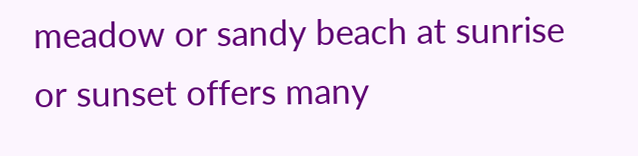meadow or sandy beach at sunrise or sunset offers many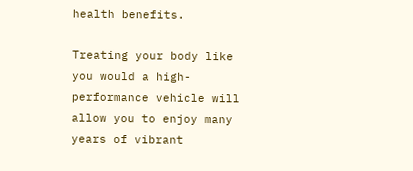health benefits.

Treating your body like you would a high-performance vehicle will allow you to enjoy many years of vibrant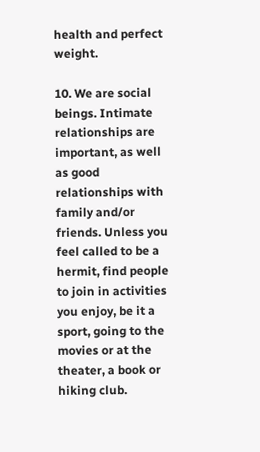health and perfect weight.

10. We are social beings. Intimate relationships are important, as well as good relationships with family and/or friends. Unless you feel called to be a hermit, find people to join in activities you enjoy, be it a sport, going to the movies or at the theater, a book or hiking club.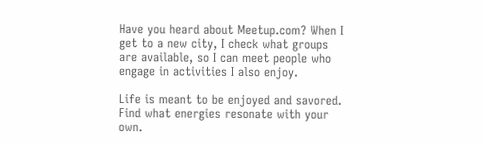Have you heard about Meetup.com? When I get to a new city, I check what groups are available, so I can meet people who engage in activities I also enjoy.

Life is meant to be enjoyed and savored. Find what energies resonate with your own.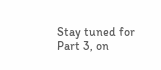Stay tuned for Part 3, on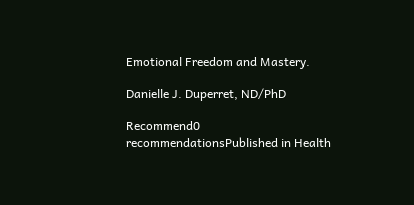Emotional Freedom and Mastery.

Danielle J. Duperret, ND/PhD

Recommend0 recommendationsPublished in Health